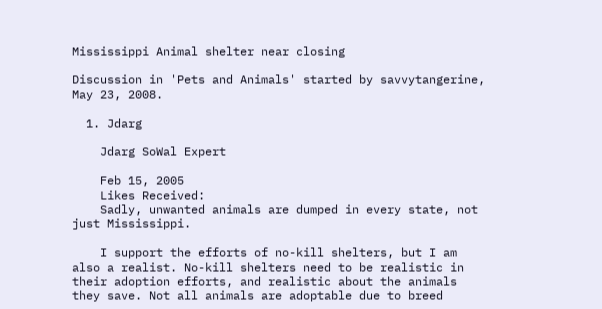Mississippi Animal shelter near closing

Discussion in 'Pets and Animals' started by savvytangerine, May 23, 2008.

  1. Jdarg

    Jdarg SoWal Expert

    Feb 15, 2005
    Likes Received:
    Sadly, unwanted animals are dumped in every state, not just Mississippi.

    I support the efforts of no-kill shelters, but I am also a realist. No-kill shelters need to be realistic in their adoption efforts, and realistic about the animals they save. Not all animals are adoptable due to breed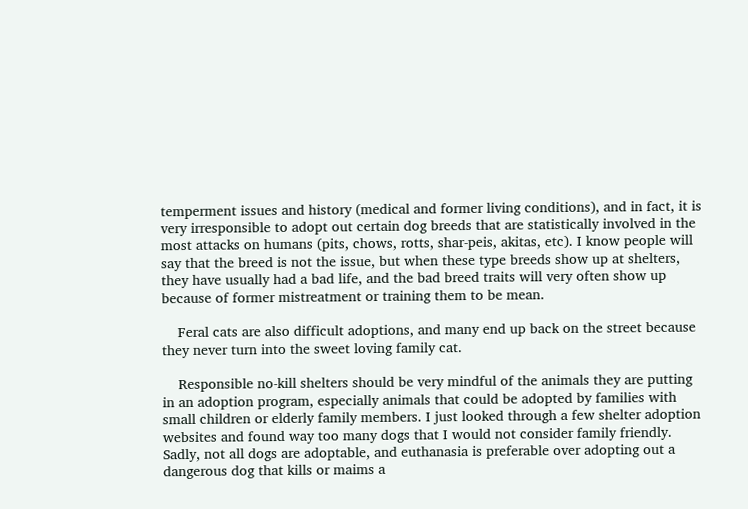temperment issues and history (medical and former living conditions), and in fact, it is very irresponsible to adopt out certain dog breeds that are statistically involved in the most attacks on humans (pits, chows, rotts, shar-peis, akitas, etc). I know people will say that the breed is not the issue, but when these type breeds show up at shelters, they have usually had a bad life, and the bad breed traits will very often show up because of former mistreatment or training them to be mean.

    Feral cats are also difficult adoptions, and many end up back on the street because they never turn into the sweet loving family cat.

    Responsible no-kill shelters should be very mindful of the animals they are putting in an adoption program, especially animals that could be adopted by families with small children or elderly family members. I just looked through a few shelter adoption websites and found way too many dogs that I would not consider family friendly. Sadly, not all dogs are adoptable, and euthanasia is preferable over adopting out a dangerous dog that kills or maims a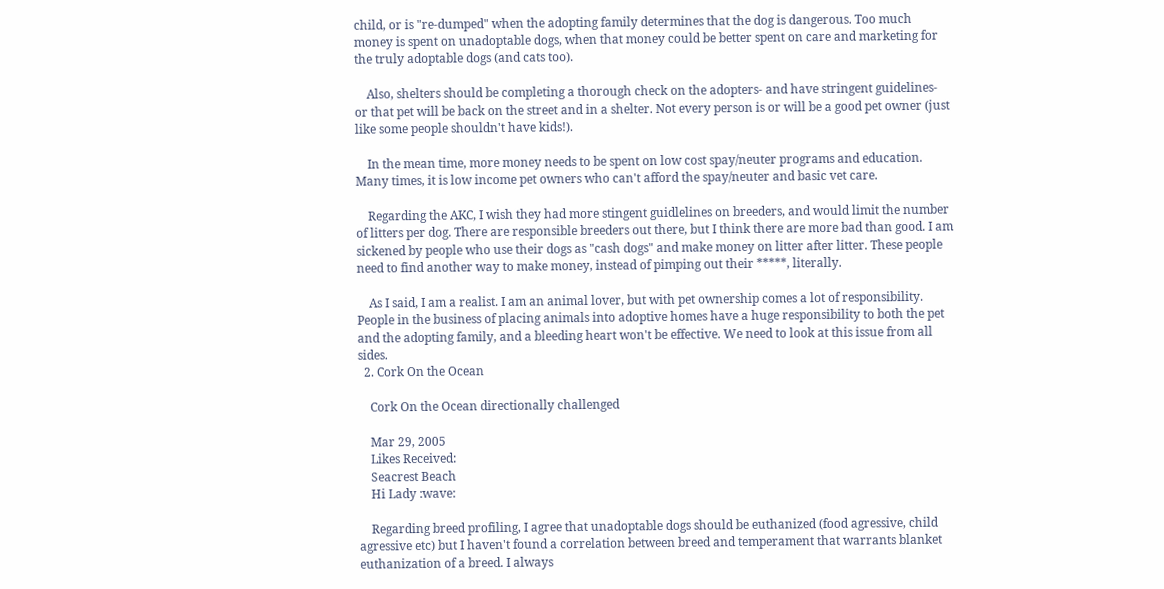child, or is "re-dumped" when the adopting family determines that the dog is dangerous. Too much money is spent on unadoptable dogs, when that money could be better spent on care and marketing for the truly adoptable dogs (and cats too).

    Also, shelters should be completing a thorough check on the adopters- and have stringent guidelines- or that pet will be back on the street and in a shelter. Not every person is or will be a good pet owner (just like some people shouldn't have kids!).

    In the mean time, more money needs to be spent on low cost spay/neuter programs and education. Many times, it is low income pet owners who can't afford the spay/neuter and basic vet care.

    Regarding the AKC, I wish they had more stingent guidlelines on breeders, and would limit the number of litters per dog. There are responsible breeders out there, but I think there are more bad than good. I am sickened by people who use their dogs as "cash dogs" and make money on litter after litter. These people need to find another way to make money, instead of pimping out their *****, literally.

    As I said, I am a realist. I am an animal lover, but with pet ownership comes a lot of responsibility. People in the business of placing animals into adoptive homes have a huge responsibility to both the pet and the adopting family, and a bleeding heart won't be effective. We need to look at this issue from all sides.
  2. Cork On the Ocean

    Cork On the Ocean directionally challenged

    Mar 29, 2005
    Likes Received:
    Seacrest Beach
    Hi Lady :wave:

    Regarding breed profiling, I agree that unadoptable dogs should be euthanized (food agressive, child agressive etc) but I haven't found a correlation between breed and temperament that warrants blanket euthanization of a breed. I always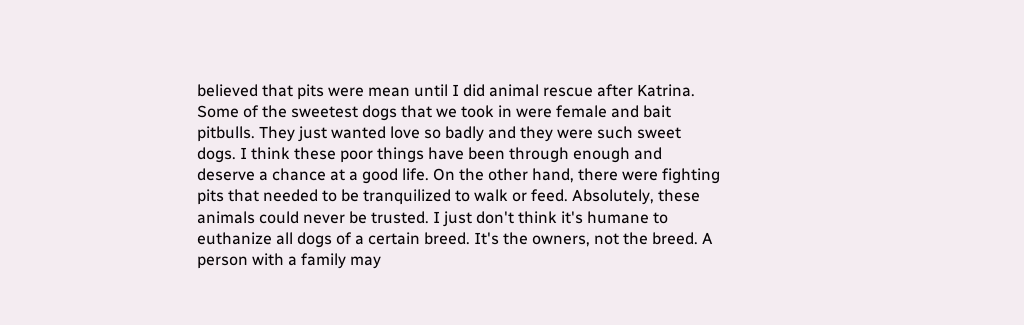believed that pits were mean until I did animal rescue after Katrina. Some of the sweetest dogs that we took in were female and bait pitbulls. They just wanted love so badly and they were such sweet dogs. I think these poor things have been through enough and deserve a chance at a good life. On the other hand, there were fighting pits that needed to be tranquilized to walk or feed. Absolutely, these animals could never be trusted. I just don't think it's humane to euthanize all dogs of a certain breed. It's the owners, not the breed. A person with a family may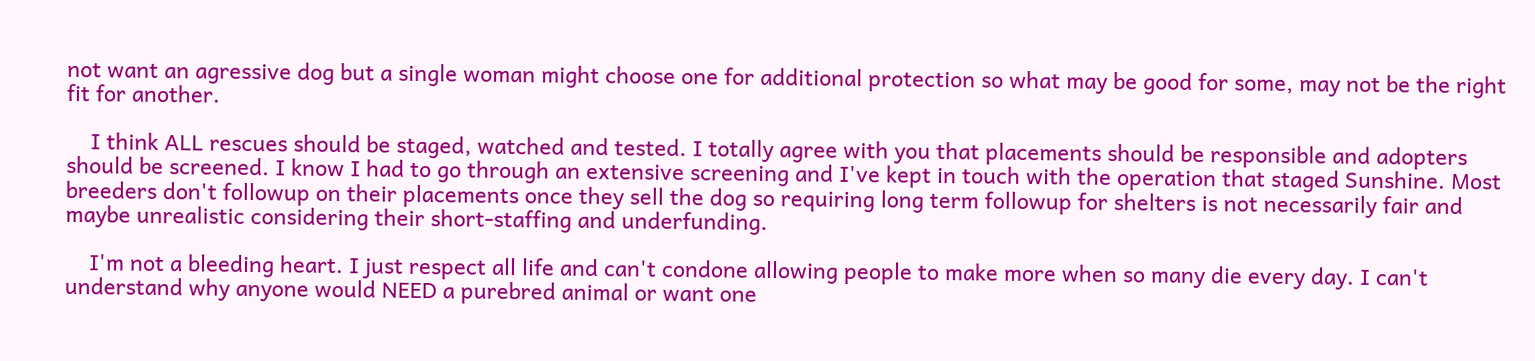not want an agressive dog but a single woman might choose one for additional protection so what may be good for some, may not be the right fit for another.

    I think ALL rescues should be staged, watched and tested. I totally agree with you that placements should be responsible and adopters should be screened. I know I had to go through an extensive screening and I've kept in touch with the operation that staged Sunshine. Most breeders don't followup on their placements once they sell the dog so requiring long term followup for shelters is not necessarily fair and maybe unrealistic considering their short-staffing and underfunding.

    I'm not a bleeding heart. I just respect all life and can't condone allowing people to make more when so many die every day. I can't understand why anyone would NEED a purebred animal or want one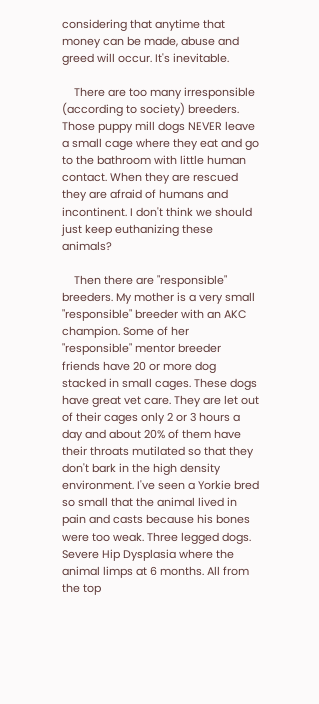considering that anytime that money can be made, abuse and greed will occur. It's inevitable.

    There are too many irresponsible (according to society) breeders. Those puppy mill dogs NEVER leave a small cage where they eat and go to the bathroom with little human contact. When they are rescued they are afraid of humans and incontinent. I don't think we should just keep euthanizing these animals?

    Then there are "responsible" breeders. My mother is a very small "responsible" breeder with an AKC champion. Some of her "responsible" mentor breeder friends have 20 or more dog stacked in small cages. These dogs have great vet care. They are let out of their cages only 2 or 3 hours a day and about 20% of them have their throats mutilated so that they don't bark in the high density environment. I've seen a Yorkie bred so small that the animal lived in pain and casts because his bones were too weak. Three legged dogs. Severe Hip Dysplasia where the animal limps at 6 months. All from the top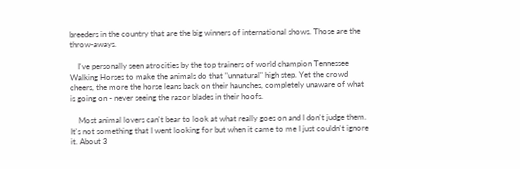breeders in the country that are the big winners of international shows. Those are the throw-aways.

    I've personally seen atrocities by the top trainers of world champion Tennessee Walking Horses to make the animals do that "unnatural" high step. Yet the crowd cheers, the more the horse leans back on their haunches, completely unaware of what is going on - never seeing the razor blades in their hoofs.

    Most animal lovers can't bear to look at what really goes on and I don't judge them. It's not something that I went looking for but when it came to me I just couldn't ignore it. About 3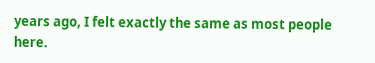years ago, I felt exactly the same as most people here.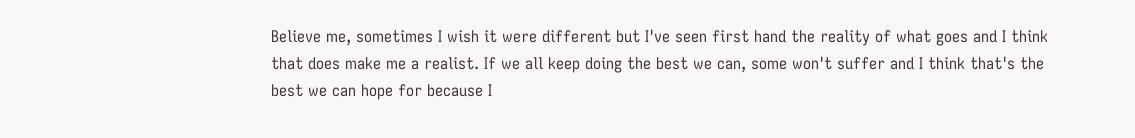Believe me, sometimes I wish it were different but I've seen first hand the reality of what goes and I think that does make me a realist. If we all keep doing the best we can, some won't suffer and I think that's the best we can hope for because I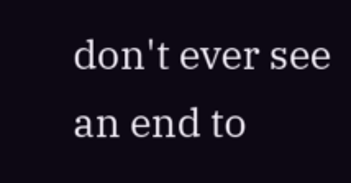don't ever see an end to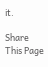it.

Share This Page